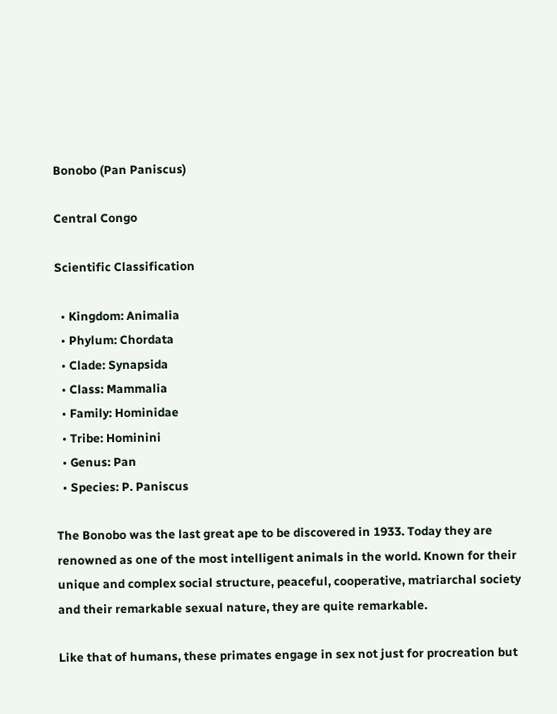Bonobo (Pan Paniscus)

Central Congo

Scientific Classification

  • Kingdom: Animalia
  • Phylum: Chordata
  • Clade: Synapsida
  • Class: Mammalia
  • Family: Hominidae
  • Tribe: Hominini
  • Genus: Pan
  • Species: P. Paniscus

The Bonobo was the last great ape to be discovered in 1933. Today they are renowned as one of the most intelligent animals in the world. Known for their unique and complex social structure, peaceful, cooperative, matriarchal society and their remarkable sexual nature, they are quite remarkable.

Like that of humans, these primates engage in sex not just for procreation but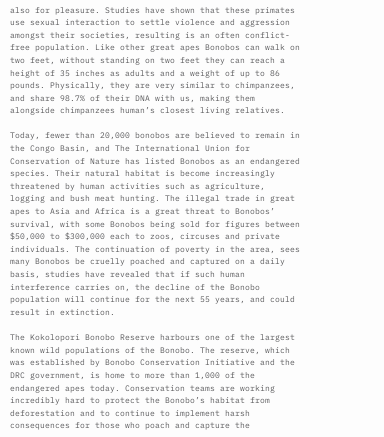also for pleasure. Studies have shown that these primates use sexual interaction to settle violence and aggression amongst their societies, resulting is an often conflict-free population. Like other great apes Bonobos can walk on two feet, without standing on two feet they can reach a height of 35 inches as adults and a weight of up to 86 pounds. Physically, they are very similar to chimpanzees, and share 98.7% of their DNA with us, making them alongside chimpanzees human’s closest living relatives.

Today, fewer than 20,000 bonobos are believed to remain in the Congo Basin, and The International Union for Conservation of Nature has listed Bonobos as an endangered species. Their natural habitat is become increasingly threatened by human activities such as agriculture, logging and bush meat hunting. The illegal trade in great apes to Asia and Africa is a great threat to Bonobos’ survival, with some Bonobos being sold for figures between $50,000 to $300,000 each to zoos, circuses and private individuals. The continuation of poverty in the area, sees many Bonobos be cruelly poached and captured on a daily basis, studies have revealed that if such human interference carries on, the decline of the Bonobo population will continue for the next 55 years, and could result in extinction.

The Kokolopori Bonobo Reserve harbours one of the largest known wild populations of the Bonobo. The reserve, which was established by Bonobo Conservation Initiative and the DRC government, is home to more than 1,000 of the endangered apes today. Conservation teams are working incredibly hard to protect the Bonobo’s habitat from deforestation and to continue to implement harsh consequences for those who poach and capture the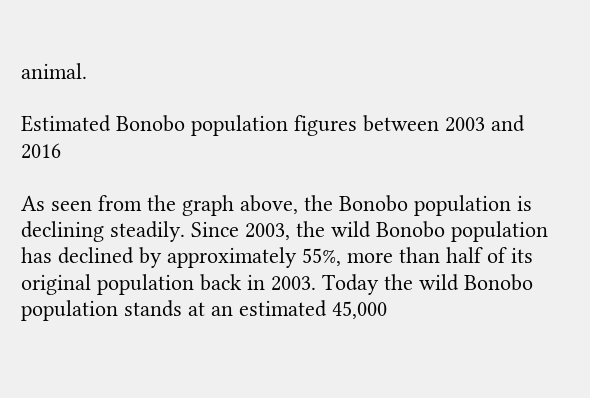animal.

Estimated Bonobo population figures between 2003 and 2016

As seen from the graph above, the Bonobo population is declining steadily. Since 2003, the wild Bonobo population has declined by approximately 55%, more than half of its original population back in 2003. Today the wild Bonobo population stands at an estimated 45,000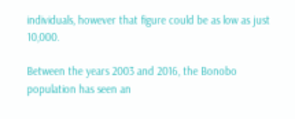individuals, however that figure could be as low as just 10,000.

Between the years 2003 and 2016, the Bonobo population has seen an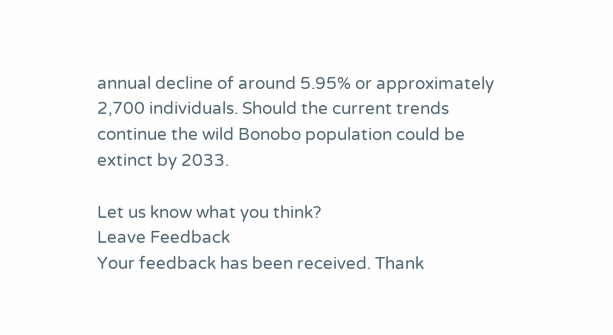annual decline of around 5.95% or approximately 2,700 individuals. Should the current trends continue the wild Bonobo population could be extinct by 2033.

Let us know what you think?
Leave Feedback
Your feedback has been received. Thank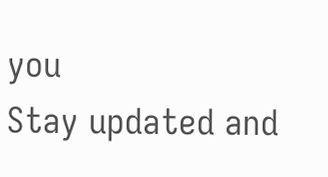you
Stay updated and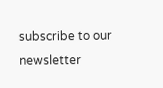subscribe to our newsletter